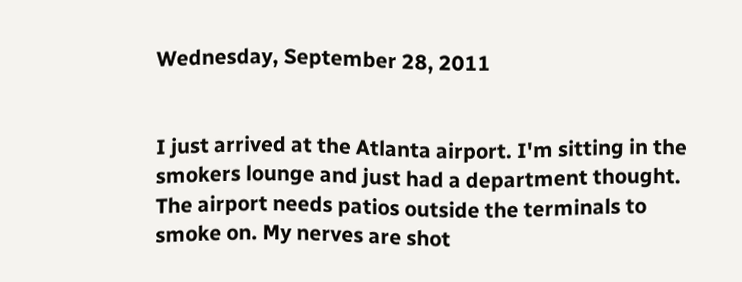Wednesday, September 28, 2011


I just arrived at the Atlanta airport. I'm sitting in the smokers lounge and just had a department thought.  The airport needs patios outside the terminals to smoke on. My nerves are shot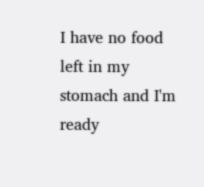I have no food left in my stomach and I'm ready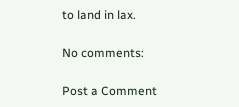to land in lax.

No comments:

Post a Comment